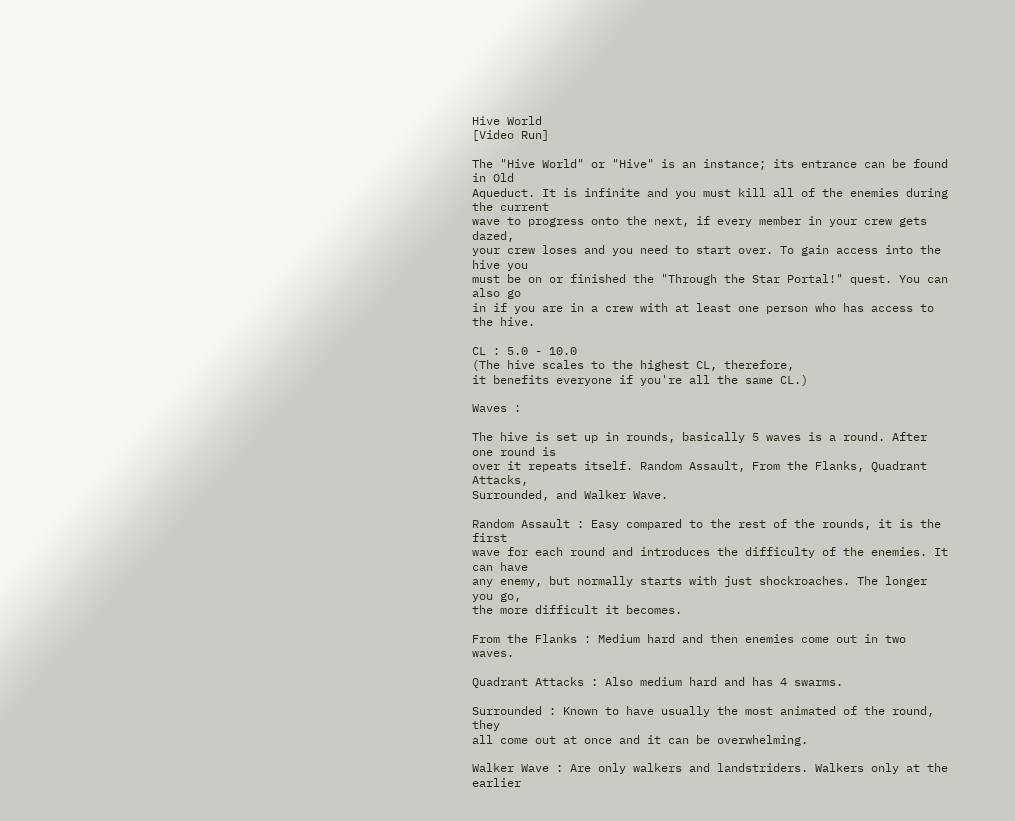Hive World
[Video Run]

The "Hive World" or "Hive" is an instance; its entrance can be found in Old
Aqueduct. It is infinite and you must kill all of the enemies during the current
wave to progress onto the next, if every member in your crew gets dazed,
your crew loses and you need to start over. To gain access into the hive you
must be on or finished the "Through the Star Portal!" quest. You can also go
in if you are in a crew with at least one person who has access to the hive.

CL : 5.0 - 10.0
(The hive scales to the highest CL, therefore,
it benefits everyone if you're all the same CL.)

Waves :

The hive is set up in rounds, basically 5 waves is a round. After one round is
over it repeats itself. Random Assault, From the Flanks, Quadrant Attacks,
Surrounded, and Walker Wave.

Random Assault : Easy compared to the rest of the rounds, it is the first
wave for each round and introduces the difficulty of the enemies. It can have
any enemy, but normally starts with just shockroaches. The longer you go,
the more difficult it becomes.

From the Flanks : Medium hard and then enemies come out in two waves.

Quadrant Attacks : Also medium hard and has 4 swarms.

Surrounded : Known to have usually the most animated of the round, they
all come out at once and it can be overwhelming.

Walker Wave : Are only walkers and landstriders. Walkers only at the earlier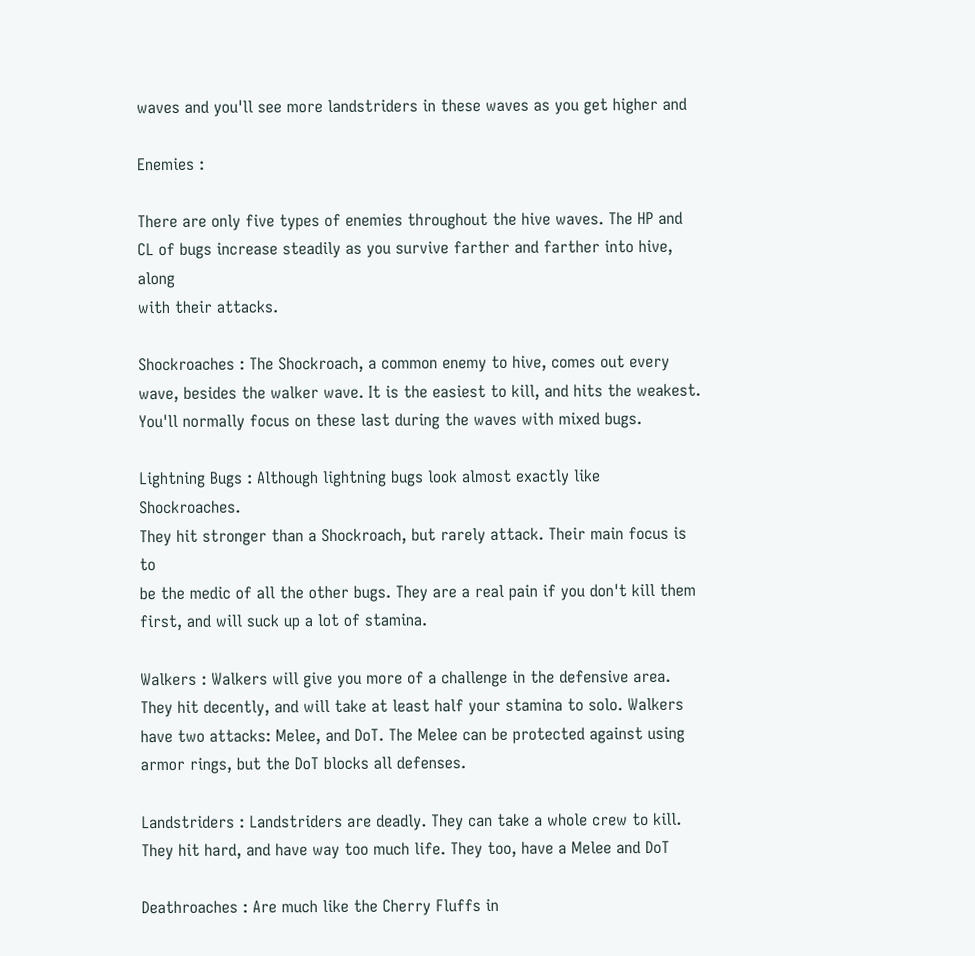waves and you'll see more landstriders in these waves as you get higher and

Enemies :

There are only five types of enemies throughout the hive waves. The HP and
CL of bugs increase steadily as you survive farther and farther into hive, along
with their attacks.

Shockroaches : The Shockroach, a common enemy to hive, comes out every
wave, besides the walker wave. It is the easiest to kill, and hits the weakest.
You'll normally focus on these last during the waves with mixed bugs.

Lightning Bugs : Although lightning bugs look almost exactly like Shockroaches.
They hit stronger than a Shockroach, but rarely attack. Their main focus is to
be the medic of all the other bugs. They are a real pain if you don't kill them
first, and will suck up a lot of stamina.

Walkers : Walkers will give you more of a challenge in the defensive area.
They hit decently, and will take at least half your stamina to solo. Walkers
have two attacks: Melee, and DoT. The Melee can be protected against using
armor rings, but the DoT blocks all defenses.

Landstriders : Landstriders are deadly. They can take a whole crew to kill.
They hit hard, and have way too much life. They too, have a Melee and DoT

Deathroaches : Are much like the Cherry Fluffs in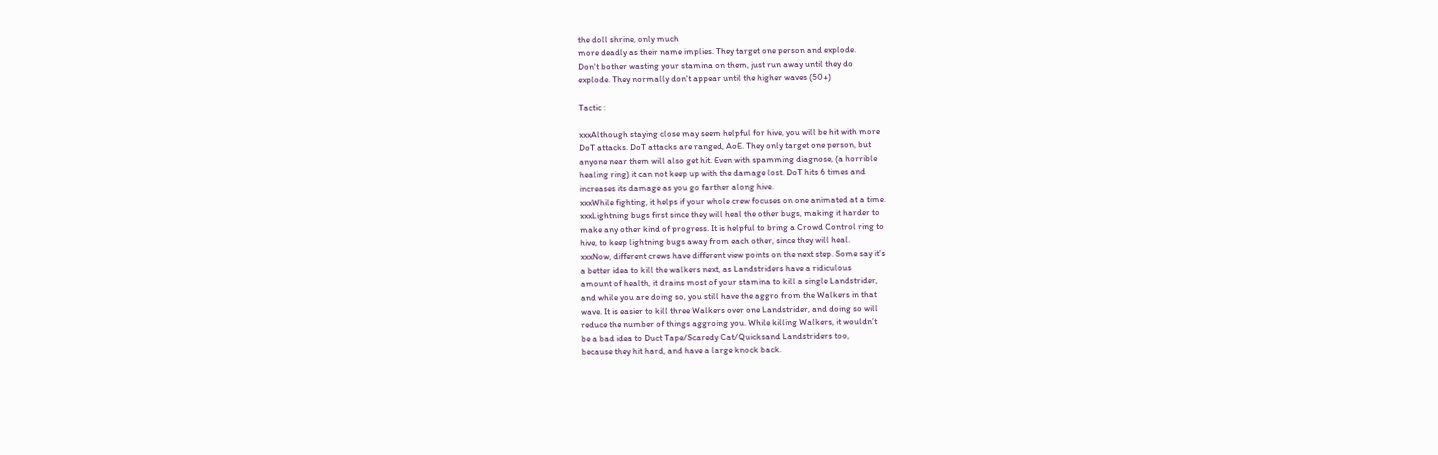the doll shrine, only much
more deadly as their name implies. They target one person and explode.
Don't bother wasting your stamina on them, just run away until they do
explode. They normally don't appear until the higher waves (50+)

Tactic :

xxxAlthough staying close may seem helpful for hive, you will be hit with more
DoT attacks. DoT attacks are ranged, AoE. They only target one person, but
anyone near them will also get hit. Even with spamming diagnose, (a horrible
healing ring) it can not keep up with the damage lost. DoT hits 6 times and
increases its damage as you go farther along hive.
xxxWhile fighting, it helps if your whole crew focuses on one animated at a time.
xxxLightning bugs first since they will heal the other bugs, making it harder to
make any other kind of progress. It is helpful to bring a Crowd Control ring to
hive, to keep lightning bugs away from each other, since they will heal.
xxxNow, different crews have different view points on the next step. Some say it's
a better idea to kill the walkers next, as Landstriders have a ridiculous
amount of health, it drains most of your stamina to kill a single Landstrider,
and while you are doing so, you still have the aggro from the Walkers in that
wave. It is easier to kill three Walkers over one Landstrider, and doing so will
reduce the number of things aggroing you. While killing Walkers, it wouldn’t
be a bad idea to Duct Tape/Scaredy Cat/Quicksand Landstriders too,
because they hit hard, and have a large knock back.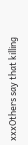xxxOthers say that killing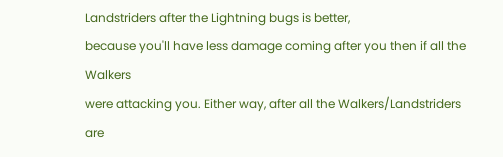Landstriders after the Lightning bugs is better,
because you'll have less damage coming after you then if all the Walkers
were attacking you. Either way, after all the Walkers/Landstriders are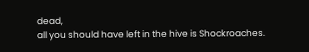dead,
all you should have left in the hive is Shockroaches.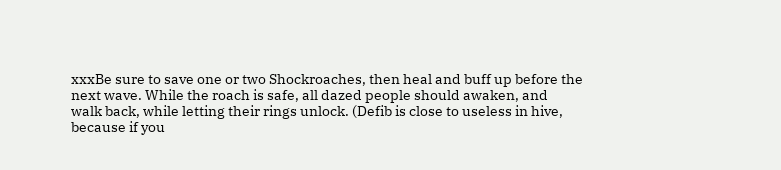xxxBe sure to save one or two Shockroaches, then heal and buff up before the
next wave. While the roach is safe, all dazed people should awaken, and
walk back, while letting their rings unlock. (Defib is close to useless in hive,
because if you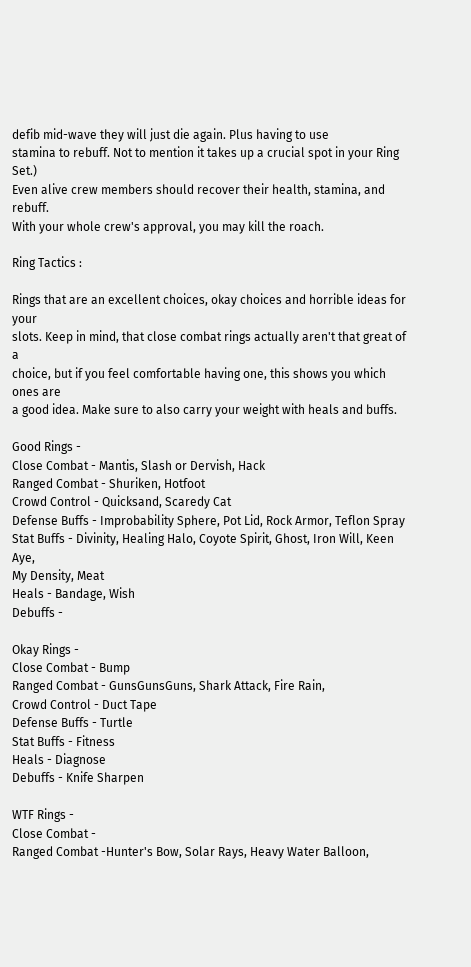defib mid-wave they will just die again. Plus having to use
stamina to rebuff. Not to mention it takes up a crucial spot in your Ring Set.)
Even alive crew members should recover their health, stamina, and rebuff.
With your whole crew's approval, you may kill the roach.

Ring Tactics :

Rings that are an excellent choices, okay choices and horrible ideas for your
slots. Keep in mind, that close combat rings actually aren't that great of a
choice, but if you feel comfortable having one, this shows you which ones are
a good idea. Make sure to also carry your weight with heals and buffs.

Good Rings -
Close Combat - Mantis, Slash or Dervish, Hack
Ranged Combat - Shuriken, Hotfoot
Crowd Control - Quicksand, Scaredy Cat
Defense Buffs - Improbability Sphere, Pot Lid, Rock Armor, Teflon Spray
Stat Buffs - Divinity, Healing Halo, Coyote Spirit, Ghost, Iron Will, Keen Aye,
My Density, Meat
Heals - Bandage, Wish
Debuffs -

Okay Rings -
Close Combat - Bump
Ranged Combat - GunsGunsGuns, Shark Attack, Fire Rain,
Crowd Control - Duct Tape
Defense Buffs - Turtle
Stat Buffs - Fitness
Heals - Diagnose
Debuffs - Knife Sharpen

WTF Rings -
Close Combat -
Ranged Combat -Hunter's Bow, Solar Rays, Heavy Water Balloon,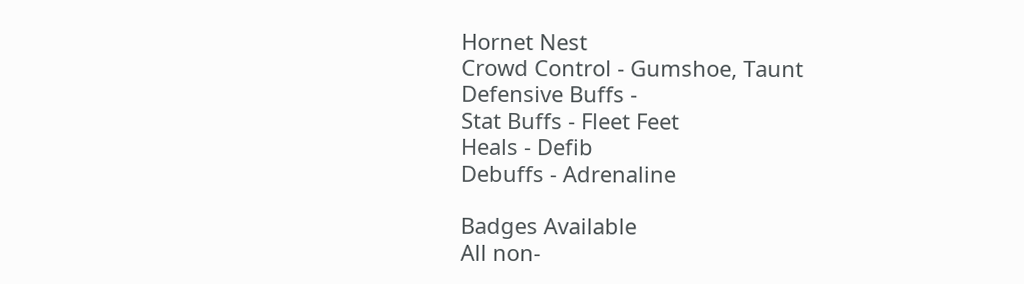Hornet Nest
Crowd Control - Gumshoe, Taunt
Defensive Buffs -
Stat Buffs - Fleet Feet
Heals - Defib
Debuffs - Adrenaline

Badges Available
All non-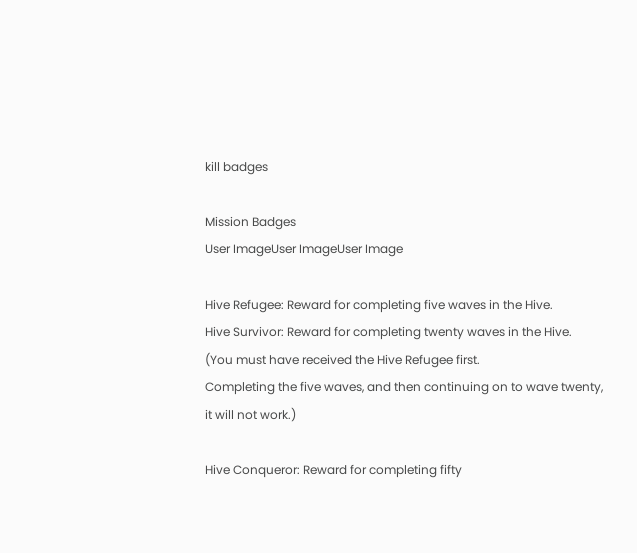kill badges

Mission Badges
User ImageUser ImageUser Image

Hive Refugee: Reward for completing five waves in the Hive.
Hive Survivor: Reward for completing twenty waves in the Hive.
(You must have received the Hive Refugee first.
Completing the five waves, and then continuing on to wave twenty,
it will not work.)

Hive Conqueror: Reward for completing fifty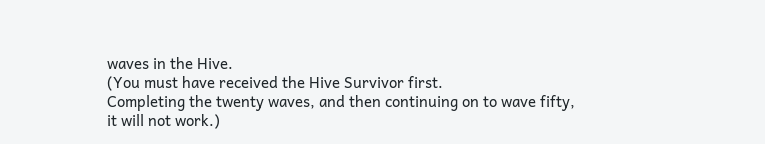waves in the Hive.
(You must have received the Hive Survivor first.
Completing the twenty waves, and then continuing on to wave fifty,
it will not work.)